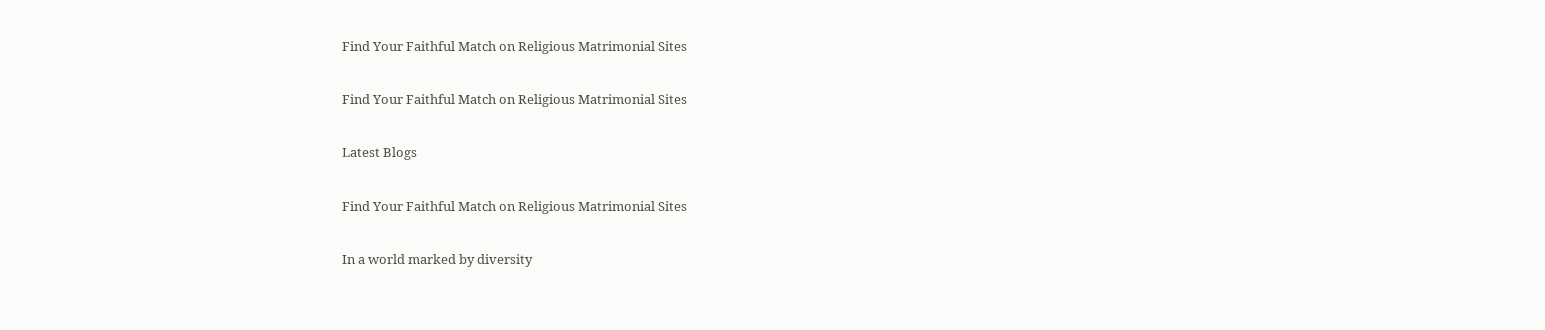Find Your Faithful Match on Religious Matrimonial Sites

Find Your Faithful Match on Religious Matrimonial Sites

Latest Blogs

Find Your Faithful Match on Religious Matrimonial Sites

In a world marked by diversity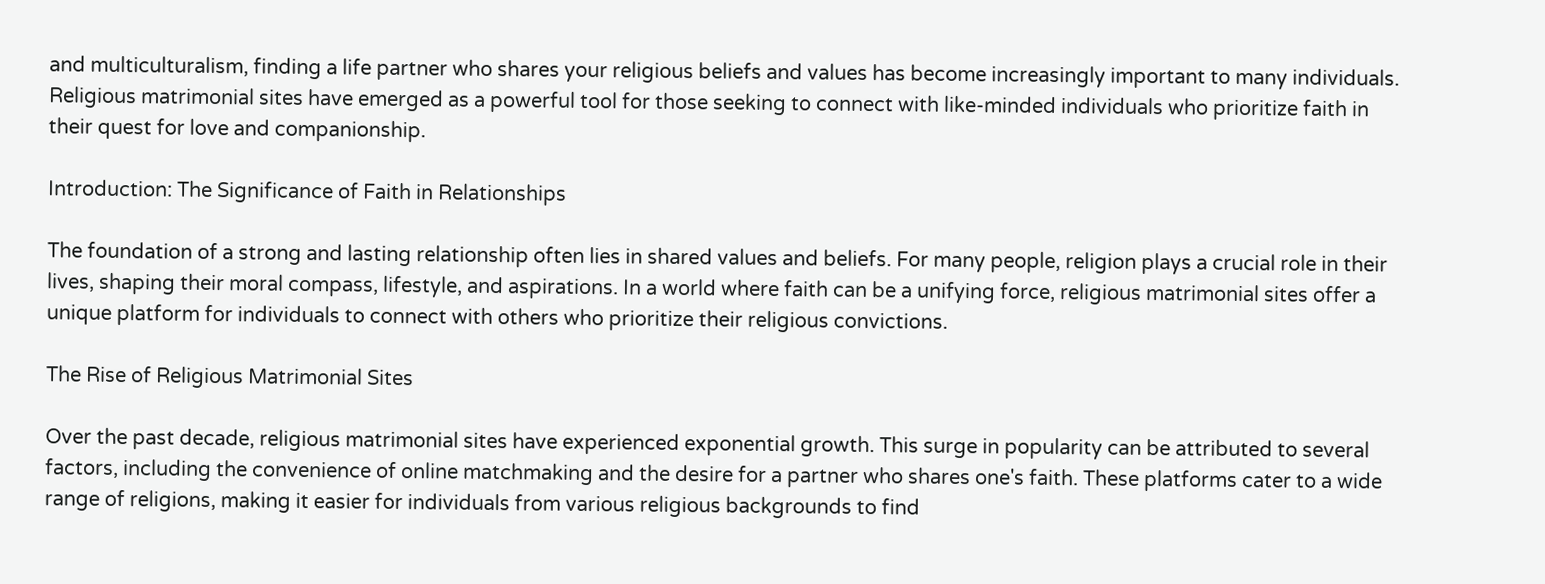and multiculturalism, finding a life partner who shares your religious beliefs and values has become increasingly important to many individuals. Religious matrimonial sites have emerged as a powerful tool for those seeking to connect with like-minded individuals who prioritize faith in their quest for love and companionship.

Introduction: The Significance of Faith in Relationships

The foundation of a strong and lasting relationship often lies in shared values and beliefs. For many people, religion plays a crucial role in their lives, shaping their moral compass, lifestyle, and aspirations. In a world where faith can be a unifying force, religious matrimonial sites offer a unique platform for individuals to connect with others who prioritize their religious convictions.

The Rise of Religious Matrimonial Sites

Over the past decade, religious matrimonial sites have experienced exponential growth. This surge in popularity can be attributed to several factors, including the convenience of online matchmaking and the desire for a partner who shares one's faith. These platforms cater to a wide range of religions, making it easier for individuals from various religious backgrounds to find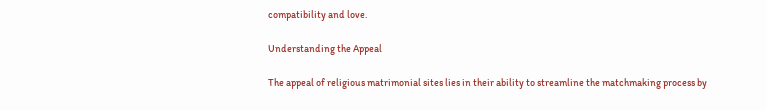compatibility and love.

Understanding the Appeal

The appeal of religious matrimonial sites lies in their ability to streamline the matchmaking process by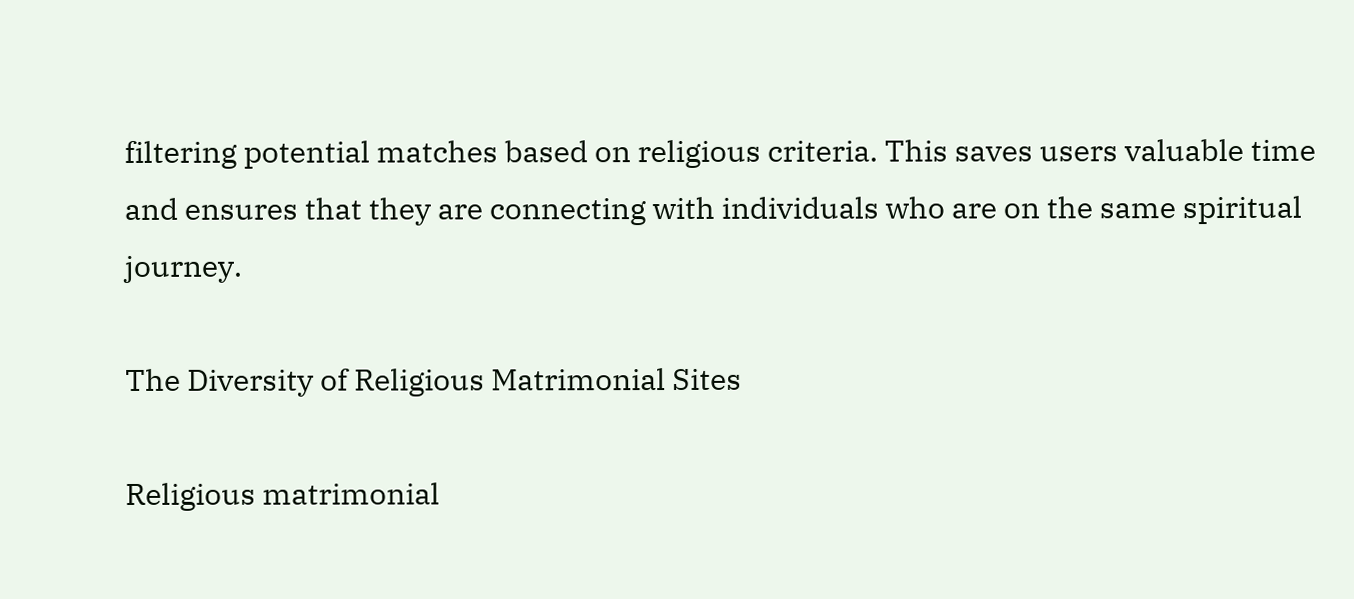filtering potential matches based on religious criteria. This saves users valuable time and ensures that they are connecting with individuals who are on the same spiritual journey.

The Diversity of Religious Matrimonial Sites

Religious matrimonial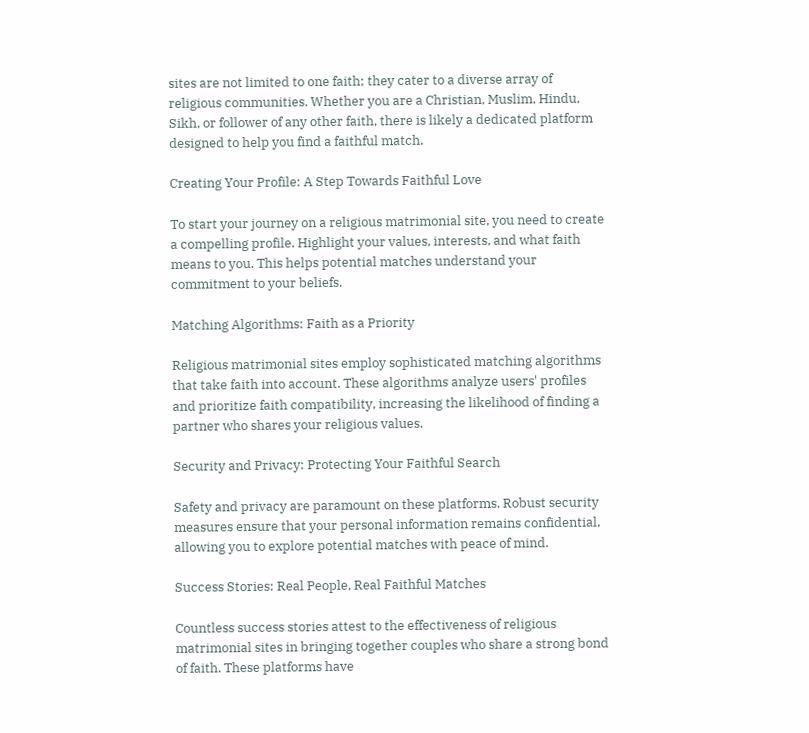sites are not limited to one faith; they cater to a diverse array of religious communities. Whether you are a Christian, Muslim, Hindu, Sikh, or follower of any other faith, there is likely a dedicated platform designed to help you find a faithful match.

Creating Your Profile: A Step Towards Faithful Love

To start your journey on a religious matrimonial site, you need to create a compelling profile. Highlight your values, interests, and what faith means to you. This helps potential matches understand your commitment to your beliefs.

Matching Algorithms: Faith as a Priority

Religious matrimonial sites employ sophisticated matching algorithms that take faith into account. These algorithms analyze users' profiles and prioritize faith compatibility, increasing the likelihood of finding a partner who shares your religious values.

Security and Privacy: Protecting Your Faithful Search

Safety and privacy are paramount on these platforms. Robust security measures ensure that your personal information remains confidential, allowing you to explore potential matches with peace of mind.

Success Stories: Real People, Real Faithful Matches

Countless success stories attest to the effectiveness of religious matrimonial sites in bringing together couples who share a strong bond of faith. These platforms have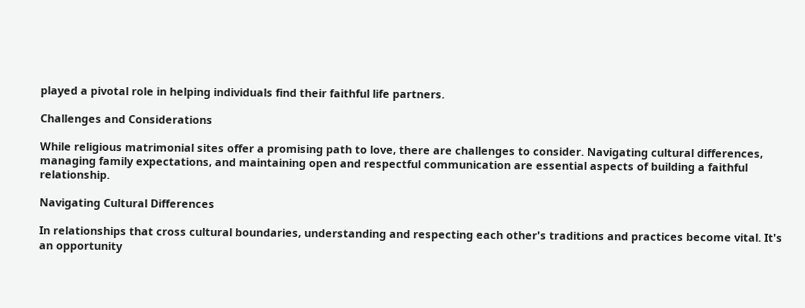played a pivotal role in helping individuals find their faithful life partners.

Challenges and Considerations

While religious matrimonial sites offer a promising path to love, there are challenges to consider. Navigating cultural differences, managing family expectations, and maintaining open and respectful communication are essential aspects of building a faithful relationship.

Navigating Cultural Differences

In relationships that cross cultural boundaries, understanding and respecting each other's traditions and practices become vital. It's an opportunity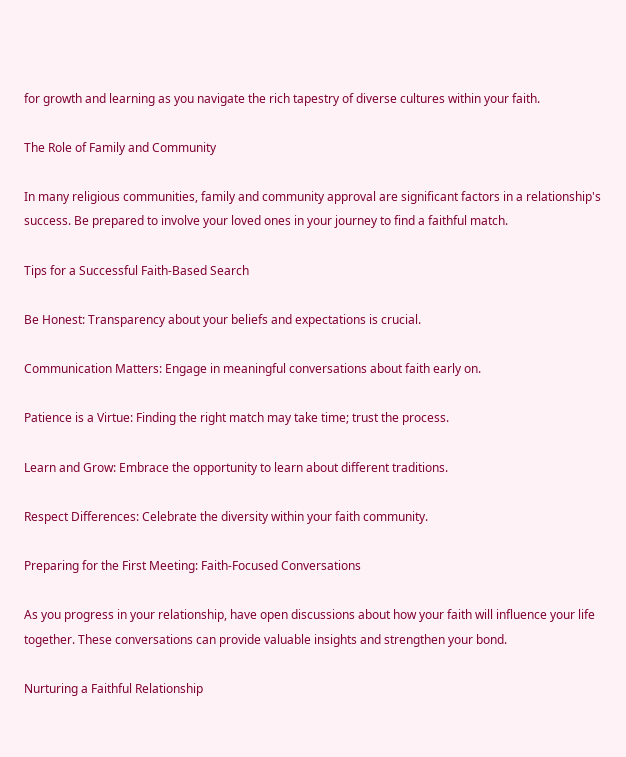for growth and learning as you navigate the rich tapestry of diverse cultures within your faith.

The Role of Family and Community

In many religious communities, family and community approval are significant factors in a relationship's success. Be prepared to involve your loved ones in your journey to find a faithful match.

Tips for a Successful Faith-Based Search

Be Honest: Transparency about your beliefs and expectations is crucial.

Communication Matters: Engage in meaningful conversations about faith early on.

Patience is a Virtue: Finding the right match may take time; trust the process.

Learn and Grow: Embrace the opportunity to learn about different traditions.

Respect Differences: Celebrate the diversity within your faith community.

Preparing for the First Meeting: Faith-Focused Conversations

As you progress in your relationship, have open discussions about how your faith will influence your life together. These conversations can provide valuable insights and strengthen your bond.

Nurturing a Faithful Relationship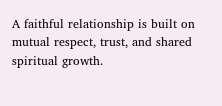A faithful relationship is built on mutual respect, trust, and shared spiritual growth.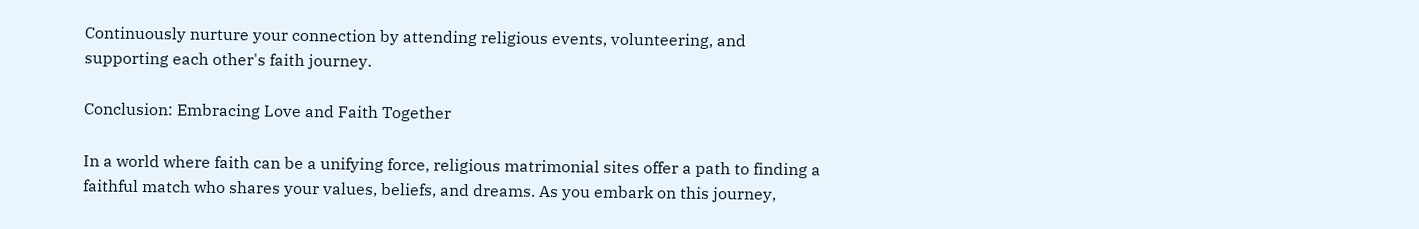Continuously nurture your connection by attending religious events, volunteering, and supporting each other's faith journey.

Conclusion: Embracing Love and Faith Together

In a world where faith can be a unifying force, religious matrimonial sites offer a path to finding a faithful match who shares your values, beliefs, and dreams. As you embark on this journey,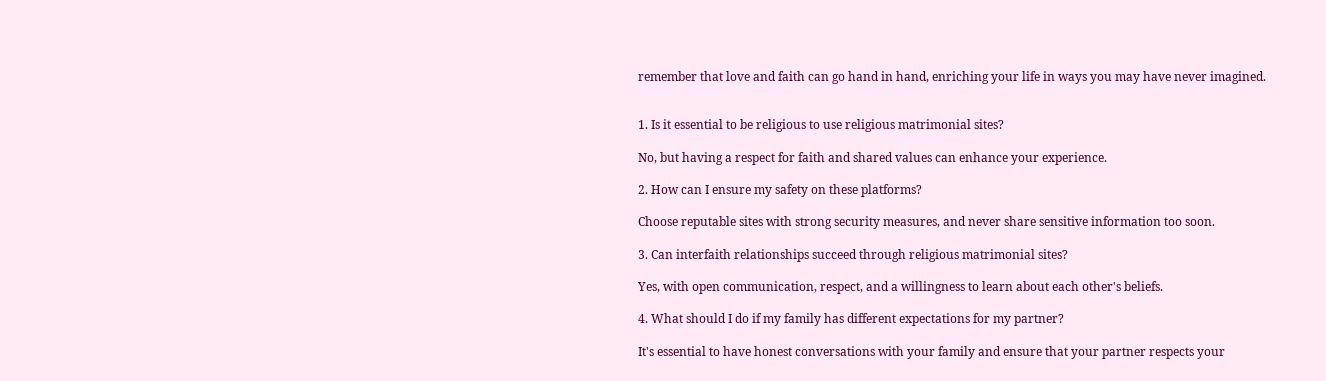remember that love and faith can go hand in hand, enriching your life in ways you may have never imagined.


1. Is it essential to be religious to use religious matrimonial sites?

No, but having a respect for faith and shared values can enhance your experience.

2. How can I ensure my safety on these platforms?

Choose reputable sites with strong security measures, and never share sensitive information too soon.

3. Can interfaith relationships succeed through religious matrimonial sites?

Yes, with open communication, respect, and a willingness to learn about each other's beliefs.

4. What should I do if my family has different expectations for my partner?

It's essential to have honest conversations with your family and ensure that your partner respects your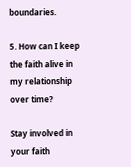boundaries.

5. How can I keep the faith alive in my relationship over time?

Stay involved in your faith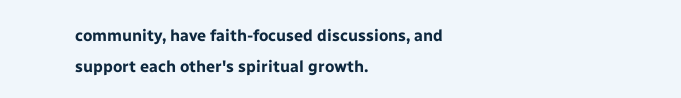community, have faith-focused discussions, and support each other's spiritual growth.